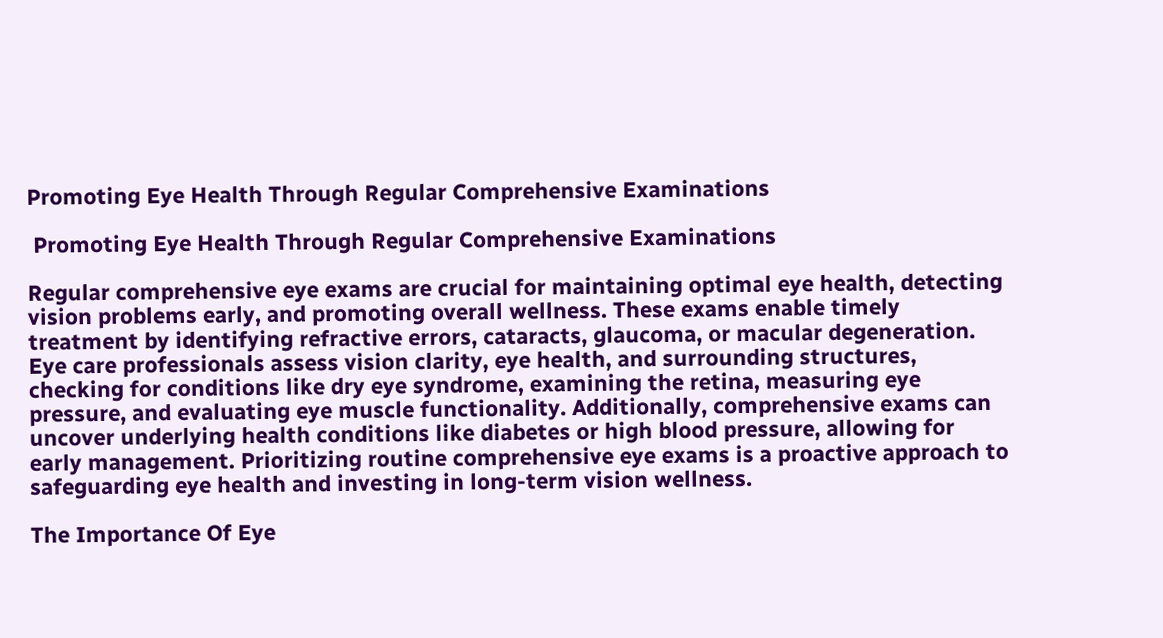Promoting Eye Health Through Regular Comprehensive Examinations

 Promoting Eye Health Through Regular Comprehensive Examinations

Regular comprehensive eye exams are crucial for maintaining optimal eye health, detecting vision problems early, and promoting overall wellness. These exams enable timely treatment by identifying refractive errors, cataracts, glaucoma, or macular degeneration. Eye care professionals assess vision clarity, eye health, and surrounding structures, checking for conditions like dry eye syndrome, examining the retina, measuring eye pressure, and evaluating eye muscle functionality. Additionally, comprehensive exams can uncover underlying health conditions like diabetes or high blood pressure, allowing for early management. Prioritizing routine comprehensive eye exams is a proactive approach to safeguarding eye health and investing in long-term vision wellness.

The Importance Of Eye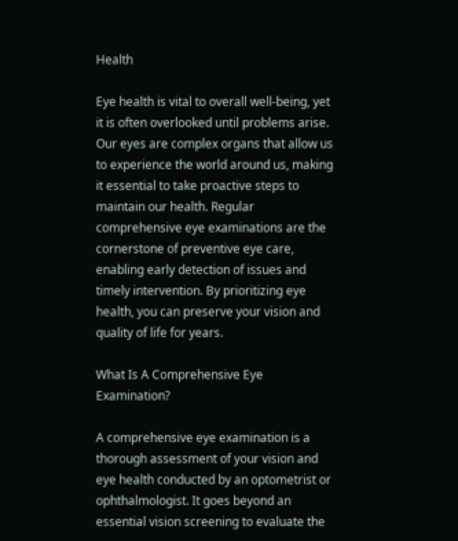Health

Eye health is vital to overall well-being, yet it is often overlooked until problems arise. Our eyes are complex organs that allow us to experience the world around us, making it essential to take proactive steps to maintain our health. Regular comprehensive eye examinations are the cornerstone of preventive eye care, enabling early detection of issues and timely intervention. By prioritizing eye health, you can preserve your vision and quality of life for years.

What Is A Comprehensive Eye Examination?

A comprehensive eye examination is a thorough assessment of your vision and eye health conducted by an optometrist or ophthalmologist. It goes beyond an essential vision screening to evaluate the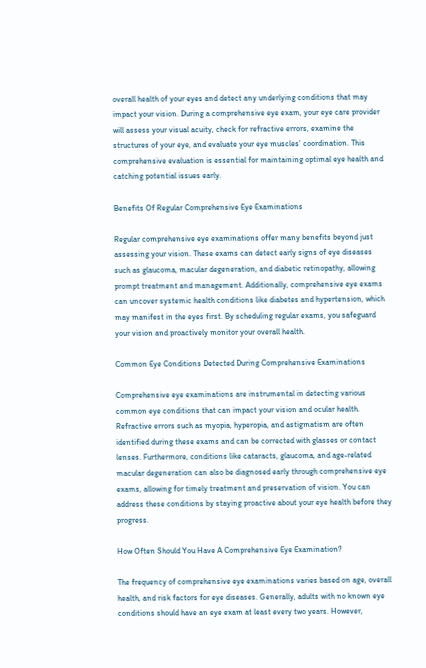overall health of your eyes and detect any underlying conditions that may impact your vision. During a comprehensive eye exam, your eye care provider will assess your visual acuity, check for refractive errors, examine the structures of your eye, and evaluate your eye muscles’ coordination. This comprehensive evaluation is essential for maintaining optimal eye health and catching potential issues early.

Benefits Of Regular Comprehensive Eye Examinations

Regular comprehensive eye examinations offer many benefits beyond just assessing your vision. These exams can detect early signs of eye diseases such as glaucoma, macular degeneration, and diabetic retinopathy, allowing prompt treatment and management. Additionally, comprehensive eye exams can uncover systemic health conditions like diabetes and hypertension, which may manifest in the eyes first. By scheduling regular exams, you safeguard your vision and proactively monitor your overall health.

Common Eye Conditions Detected During Comprehensive Examinations

Comprehensive eye examinations are instrumental in detecting various common eye conditions that can impact your vision and ocular health. Refractive errors such as myopia, hyperopia, and astigmatism are often identified during these exams and can be corrected with glasses or contact lenses. Furthermore, conditions like cataracts, glaucoma, and age-related macular degeneration can also be diagnosed early through comprehensive eye exams, allowing for timely treatment and preservation of vision. You can address these conditions by staying proactive about your eye health before they progress.

How Often Should You Have A Comprehensive Eye Examination?

The frequency of comprehensive eye examinations varies based on age, overall health, and risk factors for eye diseases. Generally, adults with no known eye conditions should have an eye exam at least every two years. However,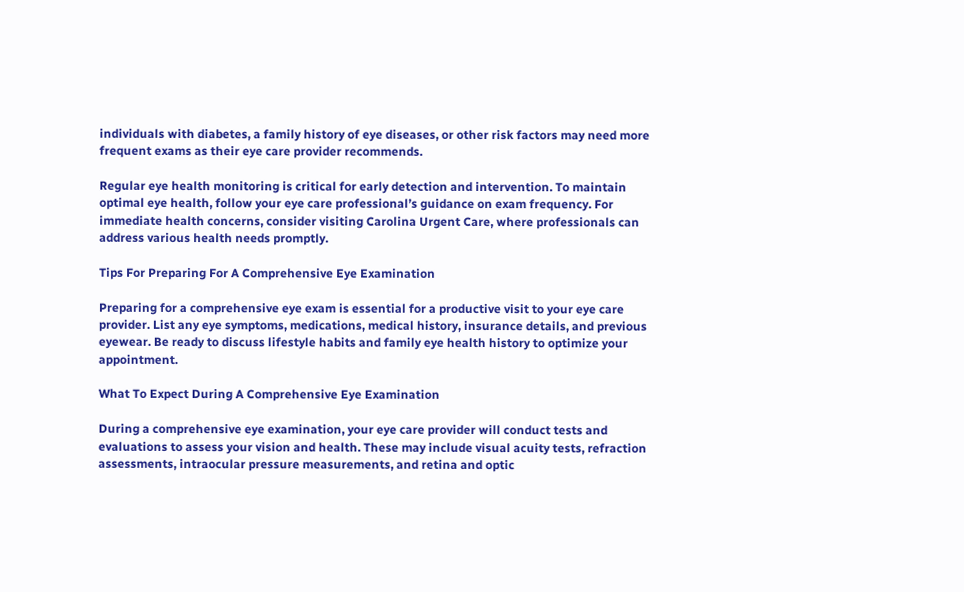individuals with diabetes, a family history of eye diseases, or other risk factors may need more frequent exams as their eye care provider recommends.

Regular eye health monitoring is critical for early detection and intervention. To maintain optimal eye health, follow your eye care professional’s guidance on exam frequency. For immediate health concerns, consider visiting Carolina Urgent Care, where professionals can address various health needs promptly.

Tips For Preparing For A Comprehensive Eye Examination

Preparing for a comprehensive eye exam is essential for a productive visit to your eye care provider. List any eye symptoms, medications, medical history, insurance details, and previous eyewear. Be ready to discuss lifestyle habits and family eye health history to optimize your appointment.

What To Expect During A Comprehensive Eye Examination

During a comprehensive eye examination, your eye care provider will conduct tests and evaluations to assess your vision and health. These may include visual acuity tests, refraction assessments, intraocular pressure measurements, and retina and optic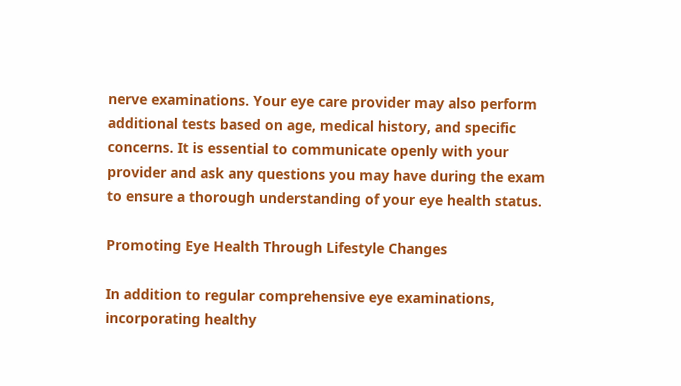nerve examinations. Your eye care provider may also perform additional tests based on age, medical history, and specific concerns. It is essential to communicate openly with your provider and ask any questions you may have during the exam to ensure a thorough understanding of your eye health status.

Promoting Eye Health Through Lifestyle Changes

In addition to regular comprehensive eye examinations, incorporating healthy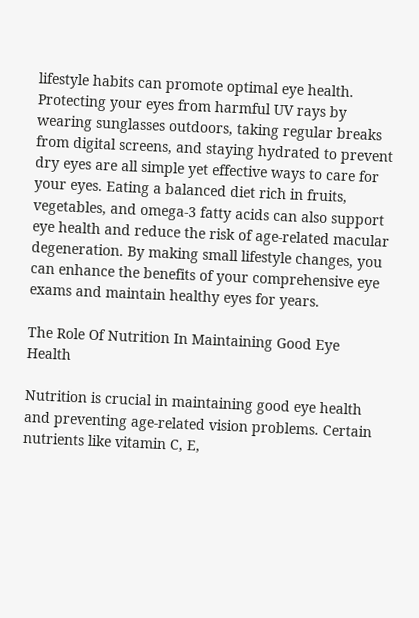lifestyle habits can promote optimal eye health. Protecting your eyes from harmful UV rays by wearing sunglasses outdoors, taking regular breaks from digital screens, and staying hydrated to prevent dry eyes are all simple yet effective ways to care for your eyes. Eating a balanced diet rich in fruits, vegetables, and omega-3 fatty acids can also support eye health and reduce the risk of age-related macular degeneration. By making small lifestyle changes, you can enhance the benefits of your comprehensive eye exams and maintain healthy eyes for years.

The Role Of Nutrition In Maintaining Good Eye Health

Nutrition is crucial in maintaining good eye health and preventing age-related vision problems. Certain nutrients like vitamin C, E,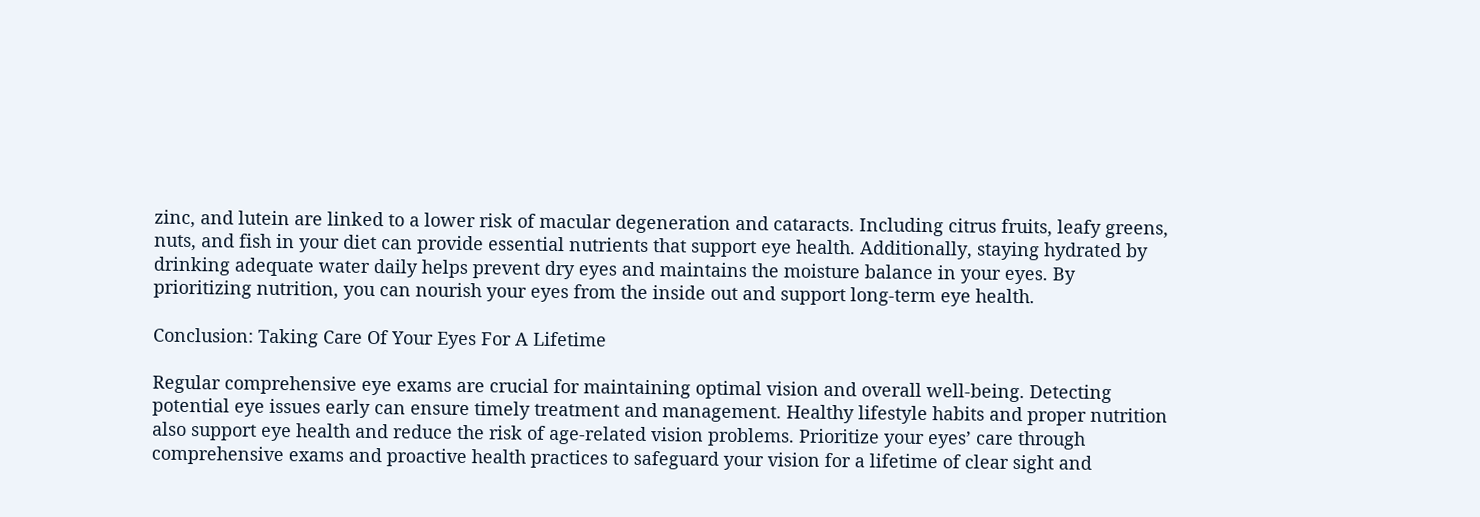zinc, and lutein are linked to a lower risk of macular degeneration and cataracts. Including citrus fruits, leafy greens, nuts, and fish in your diet can provide essential nutrients that support eye health. Additionally, staying hydrated by drinking adequate water daily helps prevent dry eyes and maintains the moisture balance in your eyes. By prioritizing nutrition, you can nourish your eyes from the inside out and support long-term eye health.

Conclusion: Taking Care Of Your Eyes For A Lifetime

Regular comprehensive eye exams are crucial for maintaining optimal vision and overall well-being. Detecting potential eye issues early can ensure timely treatment and management. Healthy lifestyle habits and proper nutrition also support eye health and reduce the risk of age-related vision problems. Prioritize your eyes’ care through comprehensive exams and proactive health practices to safeguard your vision for a lifetime of clear sight and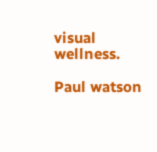visual wellness.

Paul watson